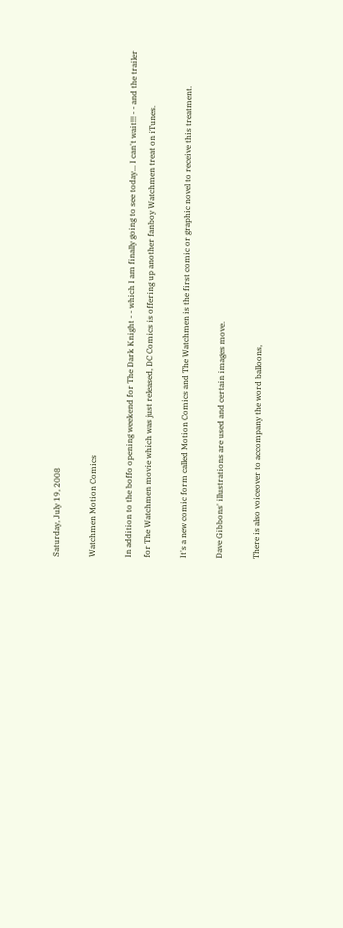Saturday, July 19, 2008

Watchmen Motion Comics

In addition to the boffo opening weekend for The Dark Knight - - which I am finally going to see today... I can't wait!!! - - and the trailer for The Watchmen movie which was just released, DC Comics is offering up another fanboy Watchmen treat on iTunes.

It's a new comic form called Motion Comics and The Watchmen is the first comic or graphic novel to receive this treatment.

Dave Gibbons' illustrations are used and certain images move.

There is also voiceover to accompany the word balloons,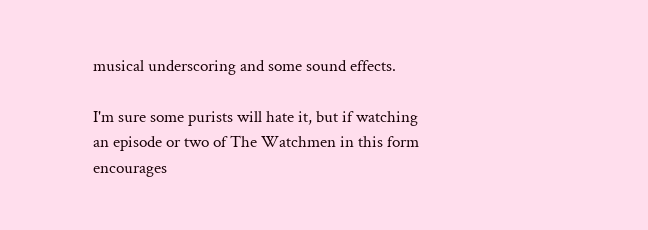musical underscoring and some sound effects.

I'm sure some purists will hate it, but if watching an episode or two of The Watchmen in this form encourages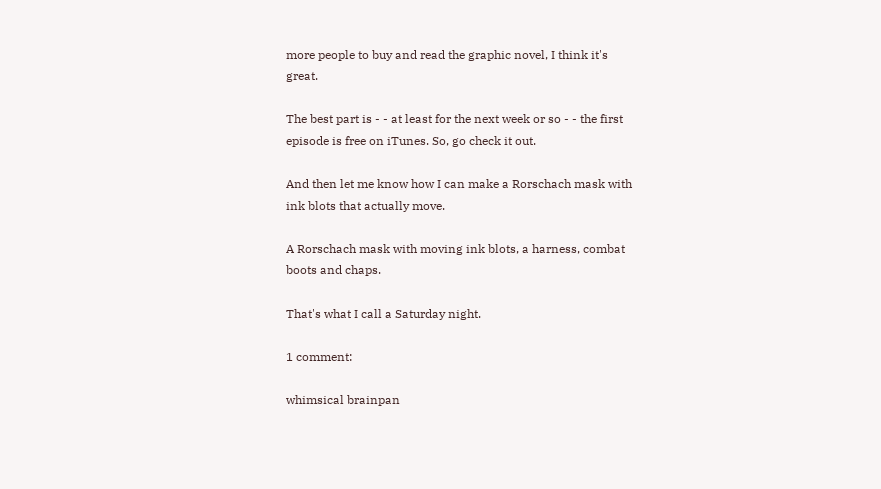more people to buy and read the graphic novel, I think it's great.

The best part is - - at least for the next week or so - - the first episode is free on iTunes. So, go check it out.

And then let me know how I can make a Rorschach mask with ink blots that actually move.

A Rorschach mask with moving ink blots, a harness, combat boots and chaps.

That's what I call a Saturday night.

1 comment:

whimsical brainpan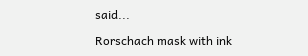said...

Rorschach mask with ink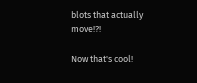blots that actually move!?!

Now that's cool!